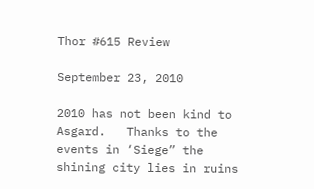Thor #615 Review

September 23, 2010

2010 has not been kind to Asgard.   Thanks to the events in ‘Siege” the shining city lies in ruins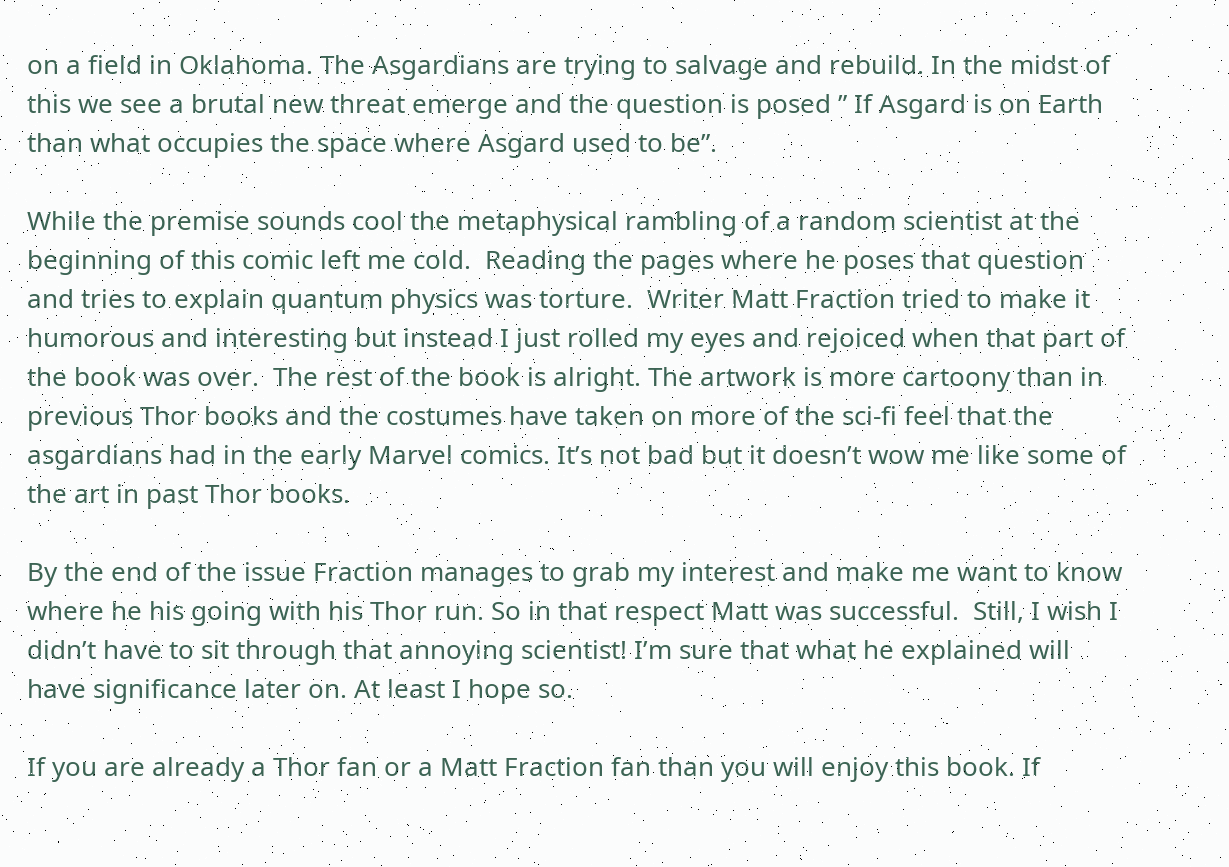on a field in Oklahoma. The Asgardians are trying to salvage and rebuild. In the midst of this we see a brutal new threat emerge and the question is posed ” If Asgard is on Earth than what occupies the space where Asgard used to be”.

While the premise sounds cool the metaphysical rambling of a random scientist at the beginning of this comic left me cold.  Reading the pages where he poses that question and tries to explain quantum physics was torture.  Writer Matt Fraction tried to make it humorous and interesting but instead I just rolled my eyes and rejoiced when that part of the book was over.  The rest of the book is alright. The artwork is more cartoony than in previous Thor books and the costumes have taken on more of the sci-fi feel that the asgardians had in the early Marvel comics. It’s not bad but it doesn’t wow me like some of the art in past Thor books.

By the end of the issue Fraction manages to grab my interest and make me want to know where he his going with his Thor run. So in that respect Matt was successful.  Still, I wish I didn’t have to sit through that annoying scientist! I’m sure that what he explained will have significance later on. At least I hope so.

If you are already a Thor fan or a Matt Fraction fan than you will enjoy this book. If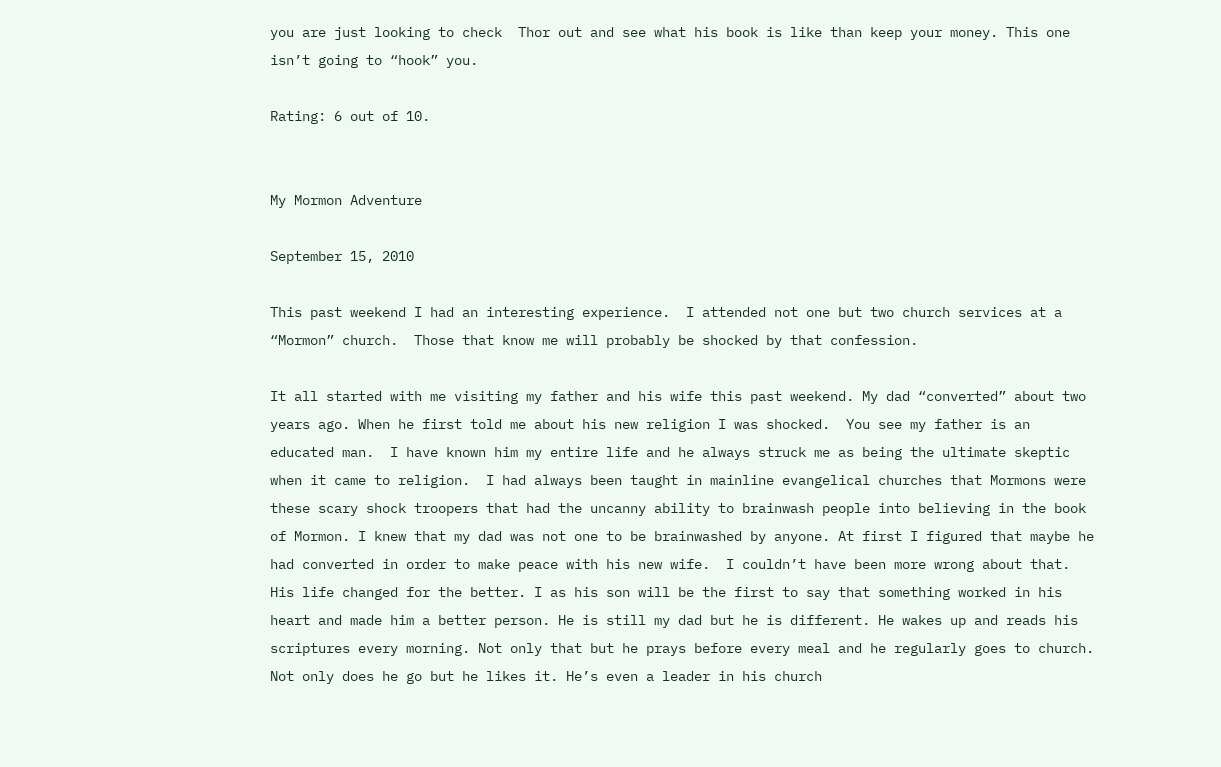you are just looking to check  Thor out and see what his book is like than keep your money. This one isn’t going to “hook” you.

Rating: 6 out of 10.


My Mormon Adventure

September 15, 2010

This past weekend I had an interesting experience.  I attended not one but two church services at a “Mormon” church.  Those that know me will probably be shocked by that confession.

It all started with me visiting my father and his wife this past weekend. My dad “converted” about two years ago. When he first told me about his new religion I was shocked.  You see my father is an educated man.  I have known him my entire life and he always struck me as being the ultimate skeptic when it came to religion.  I had always been taught in mainline evangelical churches that Mormons were these scary shock troopers that had the uncanny ability to brainwash people into believing in the book of Mormon. I knew that my dad was not one to be brainwashed by anyone. At first I figured that maybe he had converted in order to make peace with his new wife.  I couldn’t have been more wrong about that. His life changed for the better. I as his son will be the first to say that something worked in his heart and made him a better person. He is still my dad but he is different. He wakes up and reads his scriptures every morning. Not only that but he prays before every meal and he regularly goes to church. Not only does he go but he likes it. He’s even a leader in his church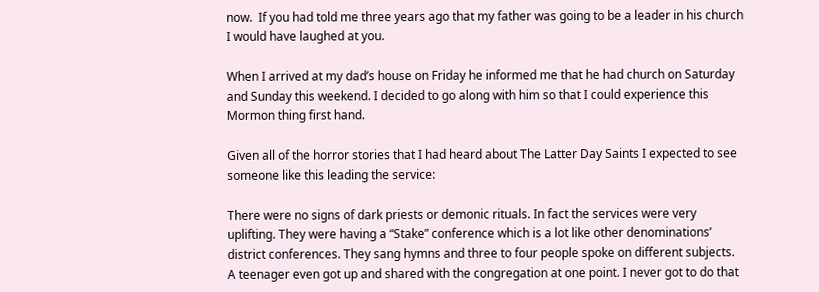now.  If you had told me three years ago that my father was going to be a leader in his church I would have laughed at you.

When I arrived at my dad’s house on Friday he informed me that he had church on Saturday and Sunday this weekend. I decided to go along with him so that I could experience this Mormon thing first hand.

Given all of the horror stories that I had heard about The Latter Day Saints I expected to see someone like this leading the service:

There were no signs of dark priests or demonic rituals. In fact the services were very uplifting. They were having a “Stake” conference which is a lot like other denominations’ district conferences. They sang hymns and three to four people spoke on different subjects.  A teenager even got up and shared with the congregation at one point. I never got to do that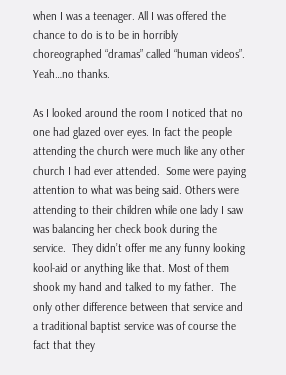when I was a teenager. All I was offered the chance to do is to be in horribly choreographed “dramas” called “human videos”. Yeah…no thanks.

As I looked around the room I noticed that no one had glazed over eyes. In fact the people attending the church were much like any other church I had ever attended.  Some were paying attention to what was being said. Others were attending to their children while one lady I saw was balancing her check book during the service.  They didn’t offer me any funny looking kool-aid or anything like that. Most of them shook my hand and talked to my father.  The only other difference between that service and a traditional baptist service was of course the fact that they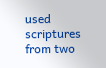used scriptures from two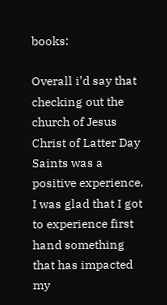books:

Overall i’d say that checking out the church of Jesus Christ of Latter Day Saints was a positive experience. I was glad that I got to experience first hand something that has impacted my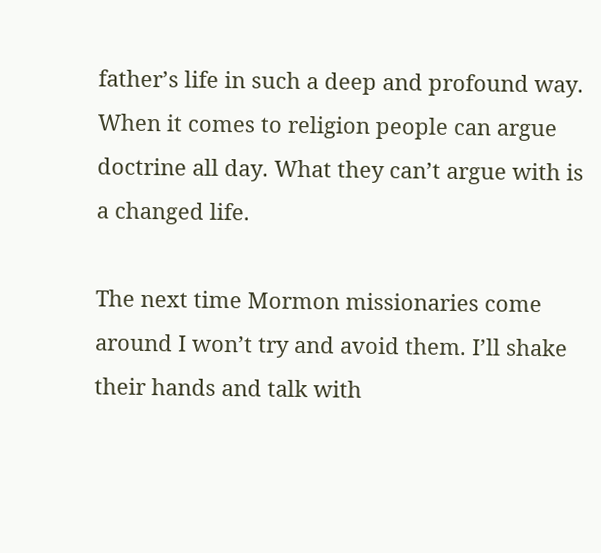father’s life in such a deep and profound way.  When it comes to religion people can argue doctrine all day. What they can’t argue with is a changed life.

The next time Mormon missionaries come around I won’t try and avoid them. I’ll shake their hands and talk with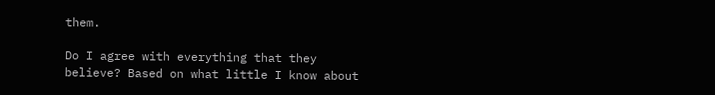them.

Do I agree with everything that they believe? Based on what little I know about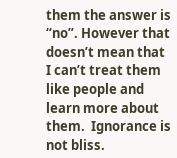them the answer is “no”. However that doesn’t mean that I can’t treat them like people and learn more about them.  Ignorance is not bliss.